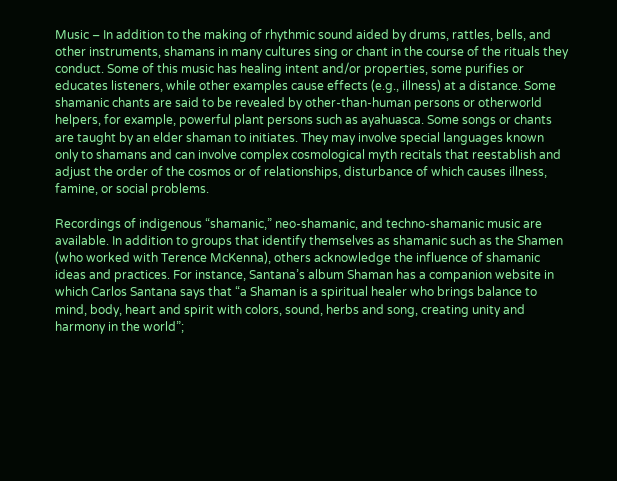Music – In addition to the making of rhythmic sound aided by drums, rattles, bells, and other instruments, shamans in many cultures sing or chant in the course of the rituals they conduct. Some of this music has healing intent and/or properties, some purifies or educates listeners, while other examples cause effects (e.g., illness) at a distance. Some shamanic chants are said to be revealed by other-than-human persons or otherworld helpers, for example, powerful plant persons such as ayahuasca. Some songs or chants are taught by an elder shaman to initiates. They may involve special languages known only to shamans and can involve complex cosmological myth recitals that reestablish and adjust the order of the cosmos or of relationships, disturbance of which causes illness, famine, or social problems.

Recordings of indigenous “shamanic,” neo-shamanic, and techno-shamanic music are available. In addition to groups that identify themselves as shamanic such as the Shamen (who worked with Terence McKenna), others acknowledge the influence of shamanic ideas and practices. For instance, Santana’s album Shaman has a companion website in which Carlos Santana says that “a Shaman is a spiritual healer who brings balance to mind, body, heart and spirit with colors, sound, herbs and song, creating unity and harmony in the world”;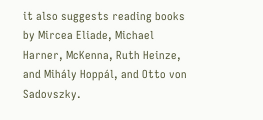it also suggests reading books by Mircea Eliade, Michael Harner, McKenna, Ruth Heinze, and Mihály Hoppál, and Otto von Sadovszky.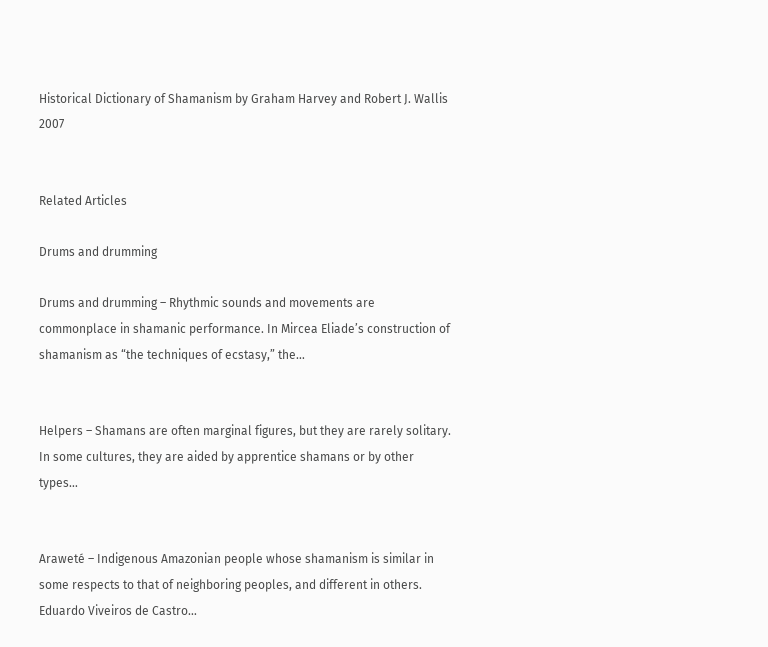Historical Dictionary of Shamanism by Graham Harvey and Robert J. Wallis 2007


Related Articles

Drums and drumming

Drums and drumming – Rhythmic sounds and movements are commonplace in shamanic performance. In Mircea Eliade’s construction of shamanism as “the techniques of ecstasy,” the…


Helpers – Shamans are often marginal figures, but they are rarely solitary. In some cultures, they are aided by apprentice shamans or by other types…


Araweté – Indigenous Amazonian people whose shamanism is similar in some respects to that of neighboring peoples, and different in others. Eduardo Viveiros de Castro…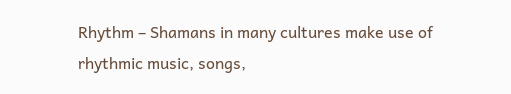Rhythm – Shamans in many cultures make use of rhythmic music, songs,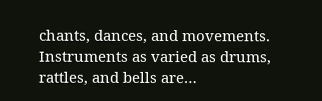chants, dances, and movements. Instruments as varied as drums, rattles, and bells are…